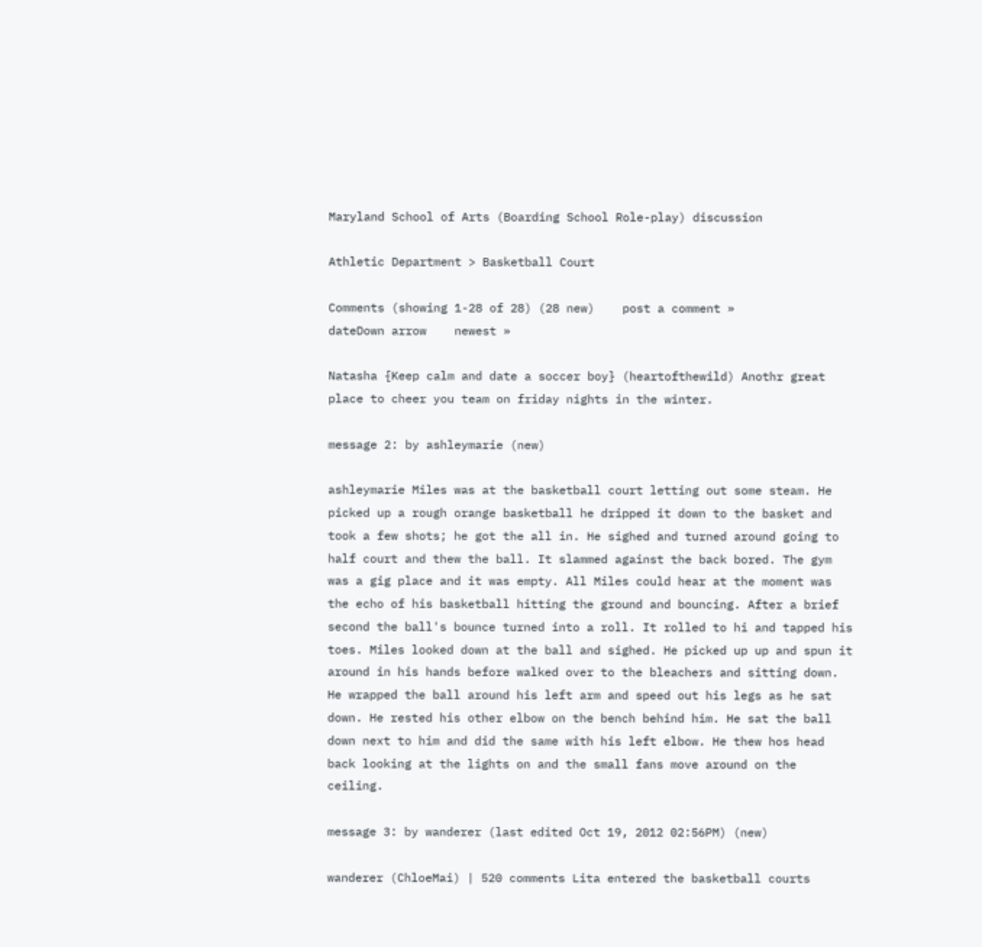Maryland School of Arts (Boarding School Role-play) discussion

Athletic Department > Basketball Court

Comments (showing 1-28 of 28) (28 new)    post a comment »
dateDown arrow    newest »

Natasha {Keep calm and date a soccer boy} (heartofthewild) Anothr great place to cheer you team on friday nights in the winter.

message 2: by ashleymarie (new)

ashleymarie Miles was at the basketball court letting out some steam. He picked up a rough orange basketball he dripped it down to the basket and took a few shots; he got the all in. He sighed and turned around going to half court and thew the ball. It slammed against the back bored. The gym was a gig place and it was empty. All Miles could hear at the moment was the echo of his basketball hitting the ground and bouncing. After a brief second the ball's bounce turned into a roll. It rolled to hi and tapped his toes. Miles looked down at the ball and sighed. He picked up up and spun it around in his hands before walked over to the bleachers and sitting down. He wrapped the ball around his left arm and speed out his legs as he sat down. He rested his other elbow on the bench behind him. He sat the ball down next to him and did the same with his left elbow. He thew hos head back looking at the lights on and the small fans move around on the ceiling.

message 3: by wanderer (last edited Oct 19, 2012 02:56PM) (new)

wanderer (ChloeMai) | 520 comments Lita entered the basketball courts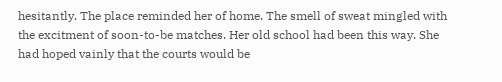hesitantly. The place reminded her of home. The smell of sweat mingled with the excitment of soon-to-be matches. Her old school had been this way. She had hoped vainly that the courts would be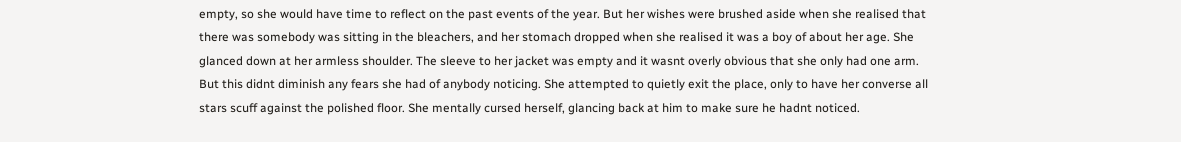empty, so she would have time to reflect on the past events of the year. But her wishes were brushed aside when she realised that there was somebody was sitting in the bleachers, and her stomach dropped when she realised it was a boy of about her age. She glanced down at her armless shoulder. The sleeve to her jacket was empty and it wasnt overly obvious that she only had one arm. But this didnt diminish any fears she had of anybody noticing. She attempted to quietly exit the place, only to have her converse all stars scuff against the polished floor. She mentally cursed herself, glancing back at him to make sure he hadnt noticed.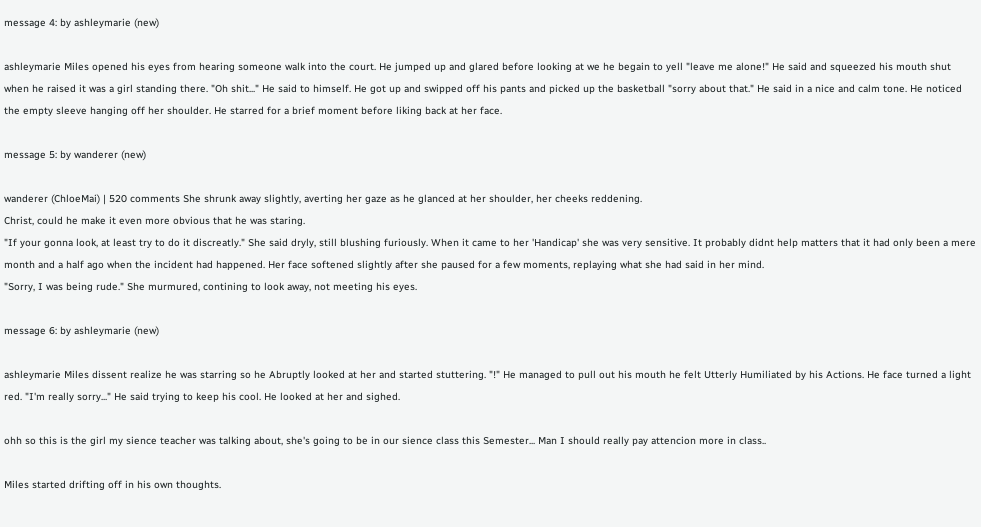message 4: by ashleymarie (new)

ashleymarie Miles opened his eyes from hearing someone walk into the court. He jumped up and glared before looking at we he begain to yell "leave me alone!" He said and squeezed his mouth shut when he raised it was a girl standing there. "Oh shit..." He said to himself. He got up and swipped off his pants and picked up the basketball "sorry about that." He said in a nice and calm tone. He noticed the empty sleeve hanging off her shoulder. He starred for a brief moment before liking back at her face.

message 5: by wanderer (new)

wanderer (ChloeMai) | 520 comments She shrunk away slightly, averting her gaze as he glanced at her shoulder, her cheeks reddening.
Christ, could he make it even more obvious that he was staring.
"If your gonna look, at least try to do it discreatly." She said dryly, still blushing furiously. When it came to her 'Handicap' she was very sensitive. It probably didnt help matters that it had only been a mere month and a half ago when the incident had happened. Her face softened slightly after she paused for a few moments, replaying what she had said in her mind.
"Sorry, I was being rude." She murmured, contining to look away, not meeting his eyes.

message 6: by ashleymarie (new)

ashleymarie Miles dissent realize he was starring so he Abruptly looked at her and started stuttering. "!" He managed to pull out his mouth he felt Utterly Humiliated by his Actions. He face turned a light red. "I'm really sorry..." He said trying to keep his cool. He looked at her and sighed.

ohh so this is the girl my sience teacher was talking about, she's going to be in our sience class this Semester... Man I should really pay attencion more in class..

Miles started drifting off in his own thoughts.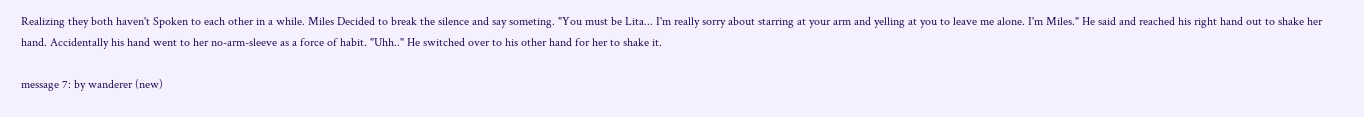Realizing they both haven't Spoken to each other in a while. Miles Decided to break the silence and say someting. "You must be Lita... I'm really sorry about starring at your arm and yelling at you to leave me alone. I'm Miles." He said and reached his right hand out to shake her hand. Accidentally his hand went to her no-arm-sleeve as a force of habit. "Uhh.." He switched over to his other hand for her to shake it.

message 7: by wanderer (new)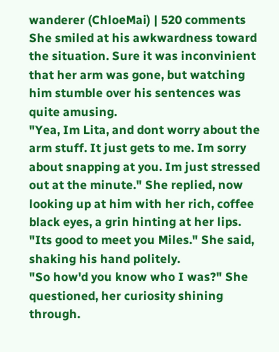wanderer (ChloeMai) | 520 comments She smiled at his awkwardness toward the situation. Sure it was inconvinient that her arm was gone, but watching him stumble over his sentences was quite amusing.
"Yea, Im Lita, and dont worry about the arm stuff. It just gets to me. Im sorry about snapping at you. Im just stressed out at the minute." She replied, now looking up at him with her rich, coffee black eyes, a grin hinting at her lips.
"Its good to meet you Miles." She said, shaking his hand politely.
"So how'd you know who I was?" She questioned, her curiosity shining through.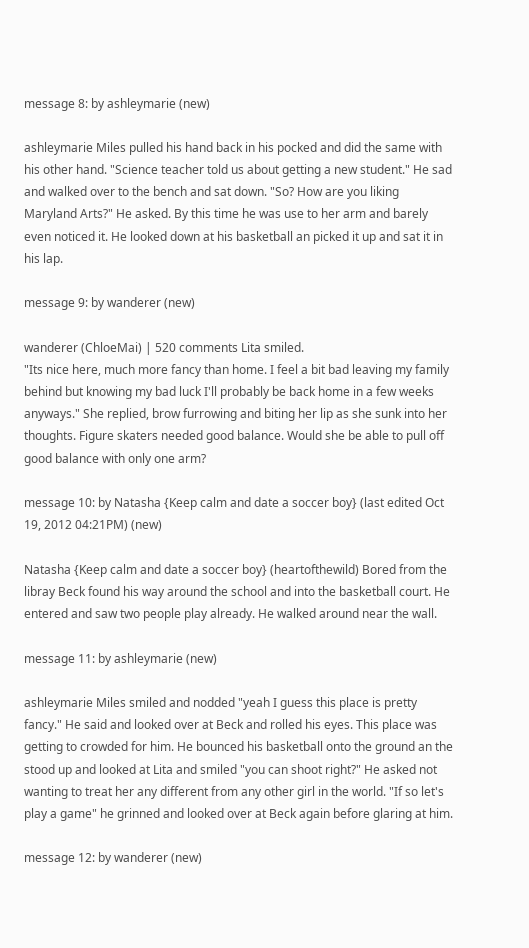message 8: by ashleymarie (new)

ashleymarie Miles pulled his hand back in his pocked and did the same with his other hand. "Science teacher told us about getting a new student." He sad and walked over to the bench and sat down. "So? How are you liking Maryland Arts?" He asked. By this time he was use to her arm and barely even noticed it. He looked down at his basketball an picked it up and sat it in his lap.

message 9: by wanderer (new)

wanderer (ChloeMai) | 520 comments Lita smiled.
"Its nice here, much more fancy than home. I feel a bit bad leaving my family behind but knowing my bad luck I'll probably be back home in a few weeks anyways." She replied, brow furrowing and biting her lip as she sunk into her thoughts. Figure skaters needed good balance. Would she be able to pull off good balance with only one arm?

message 10: by Natasha {Keep calm and date a soccer boy} (last edited Oct 19, 2012 04:21PM) (new)

Natasha {Keep calm and date a soccer boy} (heartofthewild) Bored from the libray Beck found his way around the school and into the basketball court. He entered and saw two people play already. He walked around near the wall.

message 11: by ashleymarie (new)

ashleymarie Miles smiled and nodded "yeah I guess this place is pretty fancy." He said and looked over at Beck and rolled his eyes. This place was getting to crowded for him. He bounced his basketball onto the ground an the stood up and looked at Lita and smiled "you can shoot right?" He asked not wanting to treat her any different from any other girl in the world. "If so let's play a game" he grinned and looked over at Beck again before glaring at him.

message 12: by wanderer (new)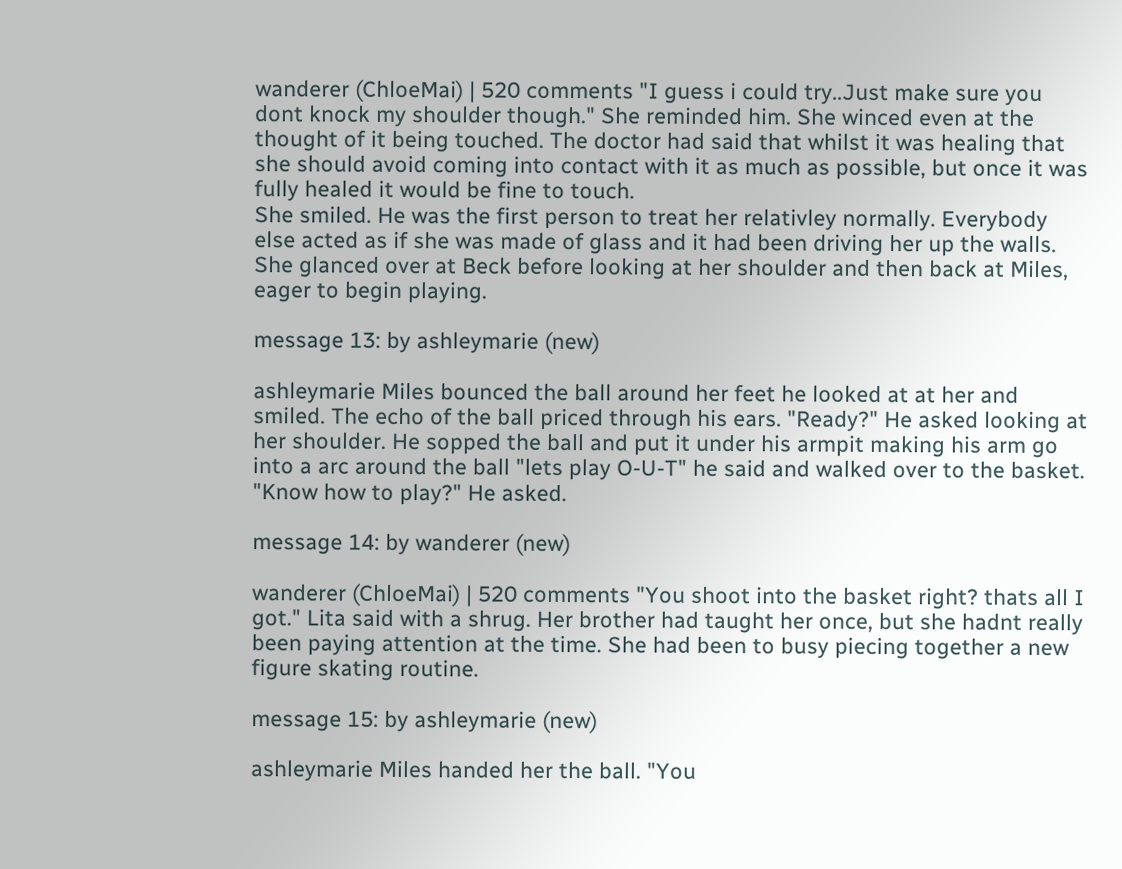wanderer (ChloeMai) | 520 comments "I guess i could try..Just make sure you dont knock my shoulder though." She reminded him. She winced even at the thought of it being touched. The doctor had said that whilst it was healing that she should avoid coming into contact with it as much as possible, but once it was fully healed it would be fine to touch.
She smiled. He was the first person to treat her relativley normally. Everybody else acted as if she was made of glass and it had been driving her up the walls. She glanced over at Beck before looking at her shoulder and then back at Miles, eager to begin playing.

message 13: by ashleymarie (new)

ashleymarie Miles bounced the ball around her feet he looked at at her and smiled. The echo of the ball priced through his ears. "Ready?" He asked looking at her shoulder. He sopped the ball and put it under his armpit making his arm go into a arc around the ball "lets play O-U-T" he said and walked over to the basket. "Know how to play?" He asked.

message 14: by wanderer (new)

wanderer (ChloeMai) | 520 comments "You shoot into the basket right? thats all I got." Lita said with a shrug. Her brother had taught her once, but she hadnt really been paying attention at the time. She had been to busy piecing together a new figure skating routine.

message 15: by ashleymarie (new)

ashleymarie Miles handed her the ball. "You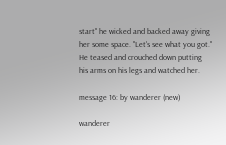start" he wicked and backed away giving her some space. "Let's see what you got." He teased and crouched down putting his arms on his legs and watched her.

message 16: by wanderer (new)

wanderer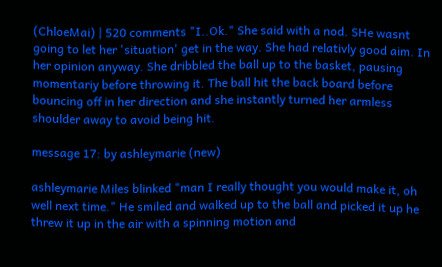(ChloeMai) | 520 comments "I..Ok." She said with a nod. SHe wasnt going to let her 'situation' get in the way. She had relativly good aim. In her opinion anyway. She dribbled the ball up to the basket, pausing momentariy before throwing it. The ball hit the back board before bouncing off in her direction and she instantly turned her armless shoulder away to avoid being hit.

message 17: by ashleymarie (new)

ashleymarie Miles blinked "man I really thought you would make it, oh well next time." He smiled and walked up to the ball and picked it up he threw it up in the air with a spinning motion and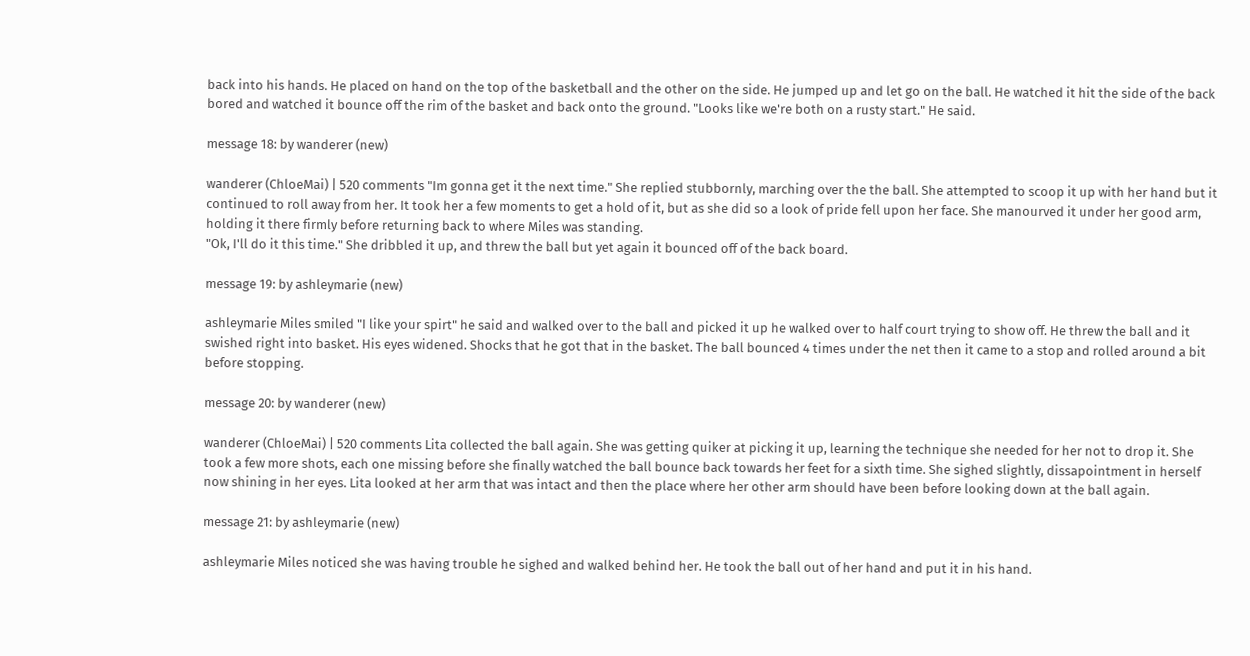back into his hands. He placed on hand on the top of the basketball and the other on the side. He jumped up and let go on the ball. He watched it hit the side of the back bored and watched it bounce off the rim of the basket and back onto the ground. "Looks like we're both on a rusty start." He said.

message 18: by wanderer (new)

wanderer (ChloeMai) | 520 comments "Im gonna get it the next time." She replied stubbornly, marching over the the ball. She attempted to scoop it up with her hand but it continued to roll away from her. It took her a few moments to get a hold of it, but as she did so a look of pride fell upon her face. She manourved it under her good arm, holding it there firmly before returning back to where Miles was standing.
"Ok, I'll do it this time." She dribbled it up, and threw the ball but yet again it bounced off of the back board.

message 19: by ashleymarie (new)

ashleymarie Miles smiled "I like your spirt" he said and walked over to the ball and picked it up he walked over to half court trying to show off. He threw the ball and it swished right into basket. His eyes widened. Shocks that he got that in the basket. The ball bounced 4 times under the net then it came to a stop and rolled around a bit before stopping.

message 20: by wanderer (new)

wanderer (ChloeMai) | 520 comments Lita collected the ball again. She was getting quiker at picking it up, learning the technique she needed for her not to drop it. She took a few more shots, each one missing before she finally watched the ball bounce back towards her feet for a sixth time. She sighed slightly, dissapointment in herself now shining in her eyes. Lita looked at her arm that was intact and then the place where her other arm should have been before looking down at the ball again.

message 21: by ashleymarie (new)

ashleymarie Miles noticed she was having trouble he sighed and walked behind her. He took the ball out of her hand and put it in his hand.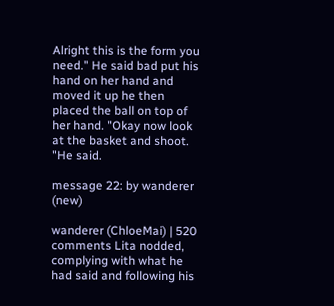Alright this is the form you need." He said bad put his hand on her hand and moved it up he then placed the ball on top of her hand. "Okay now look at the basket and shoot. "He said.

message 22: by wanderer (new)

wanderer (ChloeMai) | 520 comments Lita nodded, complying with what he had said and following his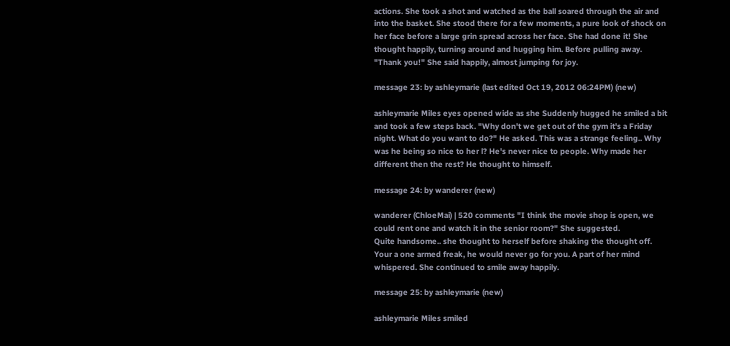actions. She took a shot and watched as the ball soared through the air and into the basket. She stood there for a few moments, a pure look of shock on her face before a large grin spread across her face. She had done it! She thought happily, turning around and hugging him. Before pulling away.
"Thank you!" She said happily, almost jumping for joy.

message 23: by ashleymarie (last edited Oct 19, 2012 06:24PM) (new)

ashleymarie Miles eyes opened wide as she Suddenly hugged he smiled a bit and took a few steps back. "Why don't we get out of the gym it's a Friday night. What do you want to do?" He asked. This was a strange feeling.. Why was he being so nice to her l? He's never nice to people. Why made her different then the rest? He thought to himself.

message 24: by wanderer (new)

wanderer (ChloeMai) | 520 comments "I think the movie shop is open, we could rent one and watch it in the senior room?" She suggested.
Quite handsome.. she thought to herself before shaking the thought off.
Your a one armed freak, he would never go for you. A part of her mind whispered. She continued to smile away happily.

message 25: by ashleymarie (new)

ashleymarie Miles smiled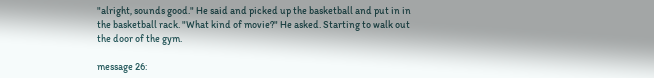"alright, sounds good." He said and picked up the basketball and put in in the basketball rack. "What kind of movie?" He asked. Starting to walk out the door of the gym.

message 26: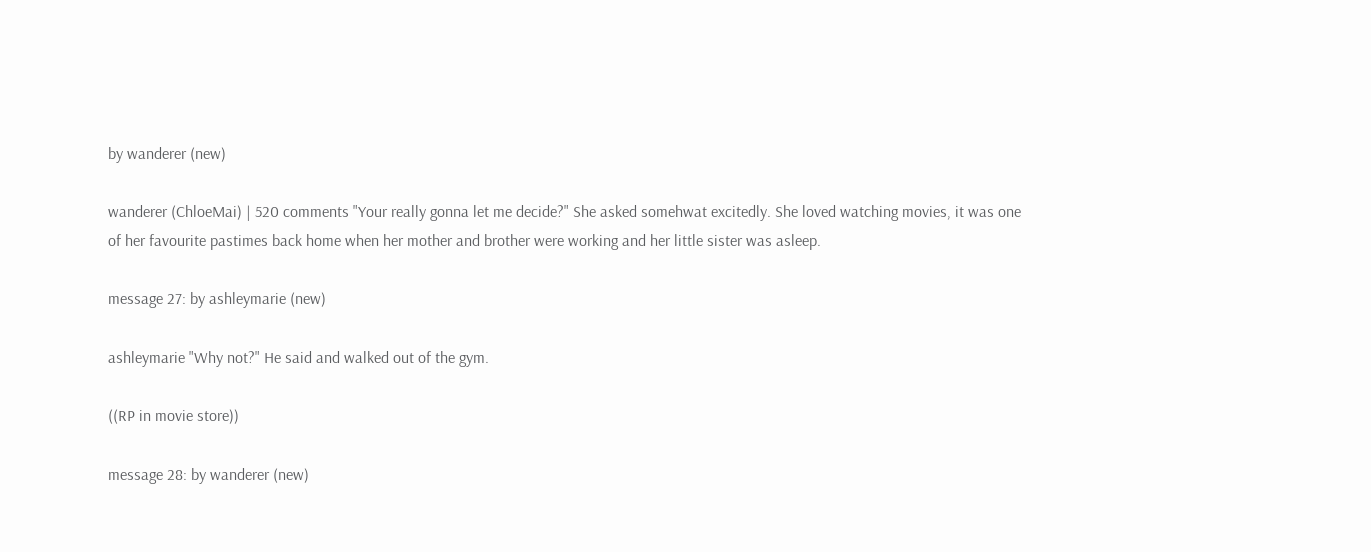by wanderer (new)

wanderer (ChloeMai) | 520 comments "Your really gonna let me decide?" She asked somehwat excitedly. She loved watching movies, it was one of her favourite pastimes back home when her mother and brother were working and her little sister was asleep.

message 27: by ashleymarie (new)

ashleymarie "Why not?" He said and walked out of the gym.

((RP in movie store))

message 28: by wanderer (new)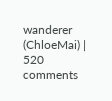wanderer (ChloeMai) | 520 comments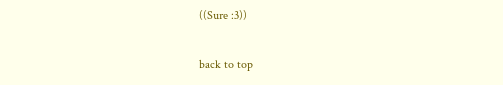((Sure :3))

back to top